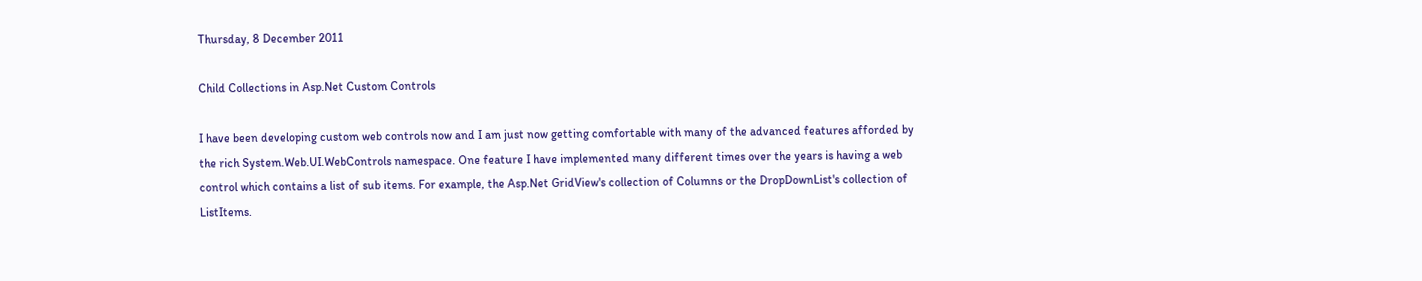Thursday, 8 December 2011

Child Collections in Asp.Net Custom Controls

I have been developing custom web controls now and I am just now getting comfortable with many of the advanced features afforded by the rich System.Web.UI.WebControls namespace. One feature I have implemented many different times over the years is having a web control which contains a list of sub items. For example, the Asp.Net GridView's collection of Columns or the DropDownList's collection of ListItems.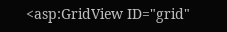<asp:GridView ID="grid"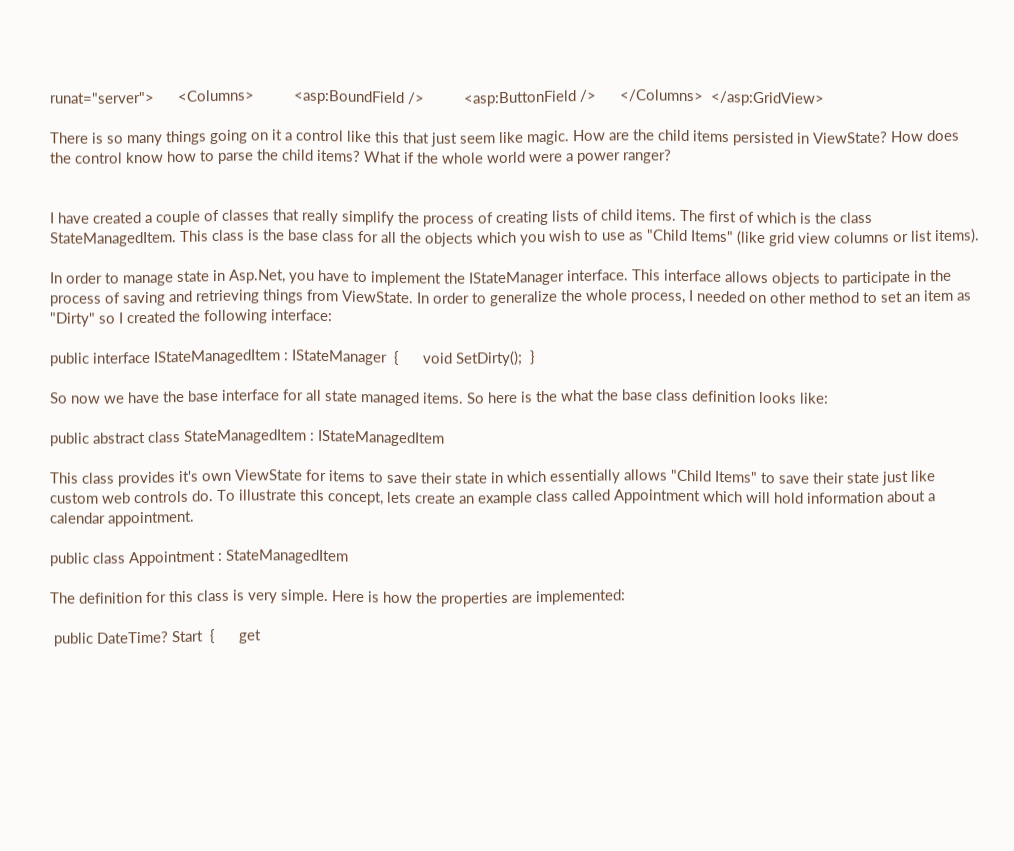runat="server">      <Columns>          <asp:BoundField />          <asp:ButtonField />      </Columns>  </asp:GridView>

There is so many things going on it a control like this that just seem like magic. How are the child items persisted in ViewState? How does the control know how to parse the child items? What if the whole world were a power ranger?


I have created a couple of classes that really simplify the process of creating lists of child items. The first of which is the class StateManagedItem. This class is the base class for all the objects which you wish to use as "Child Items" (like grid view columns or list items).

In order to manage state in Asp.Net, you have to implement the IStateManager interface. This interface allows objects to participate in the process of saving and retrieving things from ViewState. In order to generalize the whole process, I needed on other method to set an item as "Dirty" so I created the following interface:

public interface IStateManagedItem : IStateManager  {      void SetDirty();  }

So now we have the base interface for all state managed items. So here is the what the base class definition looks like:

public abstract class StateManagedItem : IStateManagedItem

This class provides it's own ViewState for items to save their state in which essentially allows "Child Items" to save their state just like custom web controls do. To illustrate this concept, lets create an example class called Appointment which will hold information about a calendar appointment.

public class Appointment : StateManagedItem

The definition for this class is very simple. Here is how the properties are implemented:

 public DateTime? Start  {      get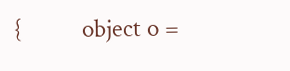{          object o =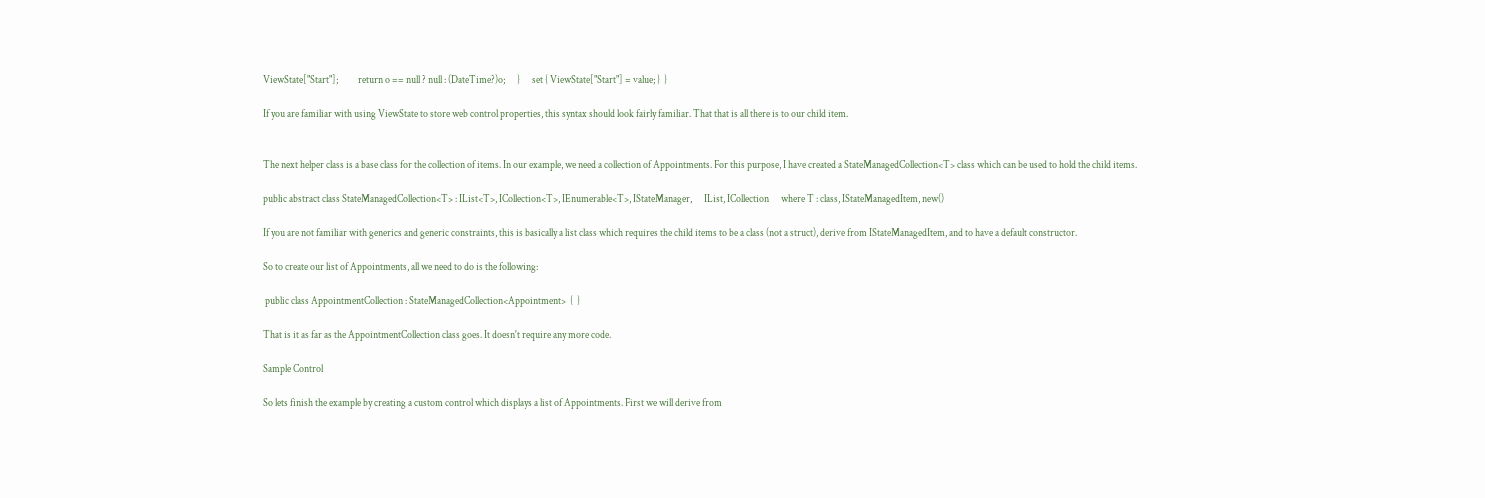ViewState["Start"];          return o == null ? null : (DateTime?)o;      }      set { ViewState["Start"] = value; }  }

If you are familiar with using ViewState to store web control properties, this syntax should look fairly familiar. That that is all there is to our child item.


The next helper class is a base class for the collection of items. In our example, we need a collection of Appointments. For this purpose, I have created a StateManagedCollection<T> class which can be used to hold the child items.

public abstract class StateManagedCollection<T> : IList<T>, ICollection<T>, IEnumerable<T>, IStateManager,      IList, ICollection      where T : class, IStateManagedItem, new()

If you are not familiar with generics and generic constraints, this is basically a list class which requires the child items to be a class (not a struct), derive from IStateManagedItem, and to have a default constructor.

So to create our list of Appointments, all we need to do is the following:

 public class AppointmentCollection : StateManagedCollection<Appointment>  {  }

That is it as far as the AppointmentCollection class goes. It doesn't require any more code.

Sample Control

So lets finish the example by creating a custom control which displays a list of Appointments. First we will derive from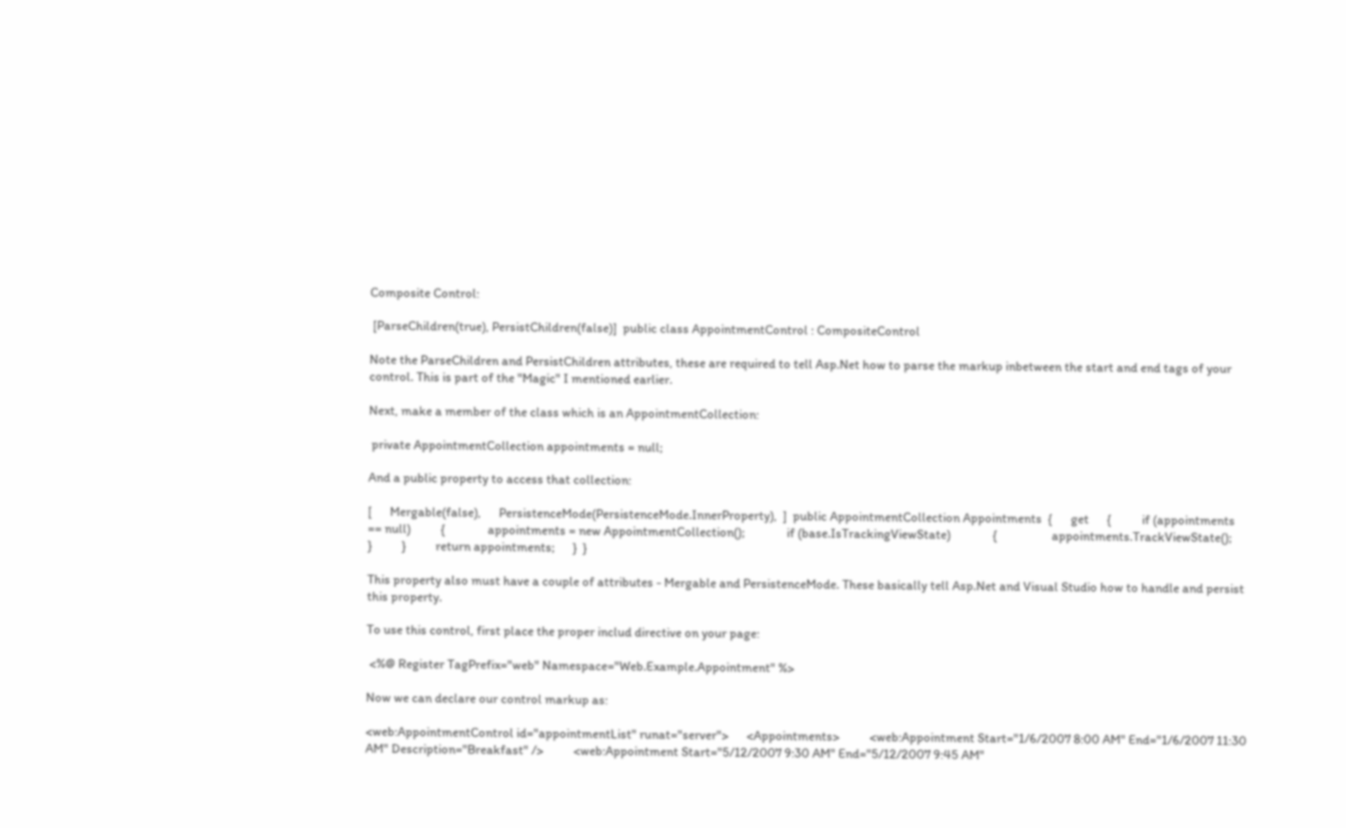Composite Control:

 [ParseChildren(true), PersistChildren(false)]  public class AppointmentControl : CompositeControl

Note the ParseChildren and PersistChildren attributes, these are required to tell Asp.Net how to parse the markup inbetween the start and end tags of your control. This is part of the "Magic" I mentioned earlier.

Next, make a member of the class which is an AppointmentCollection:

 private AppointmentCollection appointments = null;

And a public property to access that collection:

[      Mergable(false),      PersistenceMode(PersistenceMode.InnerProperty),  ]  public AppointmentCollection Appointments  {      get      {          if (appointments == null)          {              appointments = new AppointmentCollection();              if (base.IsTrackingViewState)              {                  appointments.TrackViewState();              }          }          return appointments;      }  }

This property also must have a couple of attributes - Mergable and PersistenceMode. These basically tell Asp.Net and Visual Studio how to handle and persist this property.

To use this control, first place the proper includ directive on your page:

 <%@ Register TagPrefix="web" Namespace="Web.Example.Appointment" %>

Now we can declare our control markup as:

<web:AppointmentControl id="appointmentList" runat="server">      <Appointments>          <web:Appointment Start="1/6/2007 8:00 AM" End="1/6/2007 11:30 AM" Description="Breakfast" />          <web:Appointment Start="5/12/2007 9:30 AM" End="5/12/2007 9:45 AM"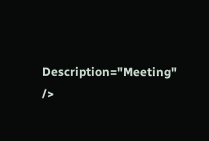Description="Meeting" />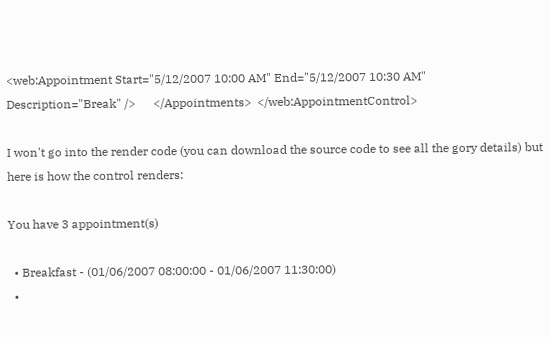<web:Appointment Start="5/12/2007 10:00 AM" End="5/12/2007 10:30 AM" Description="Break" />      </Appointments>  </web:AppointmentControl>

I won't go into the render code (you can download the source code to see all the gory details) but here is how the control renders:

You have 3 appointment(s)

  • Breakfast - (01/06/2007 08:00:00 - 01/06/2007 11:30:00)
  •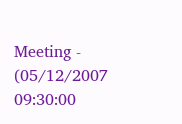Meeting - (05/12/2007 09:30:00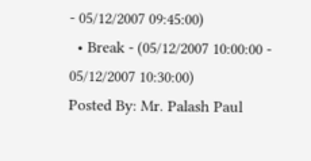- 05/12/2007 09:45:00)
  • Break - (05/12/2007 10:00:00 - 05/12/2007 10:30:00)
Posted By: Mr. Palash Paul